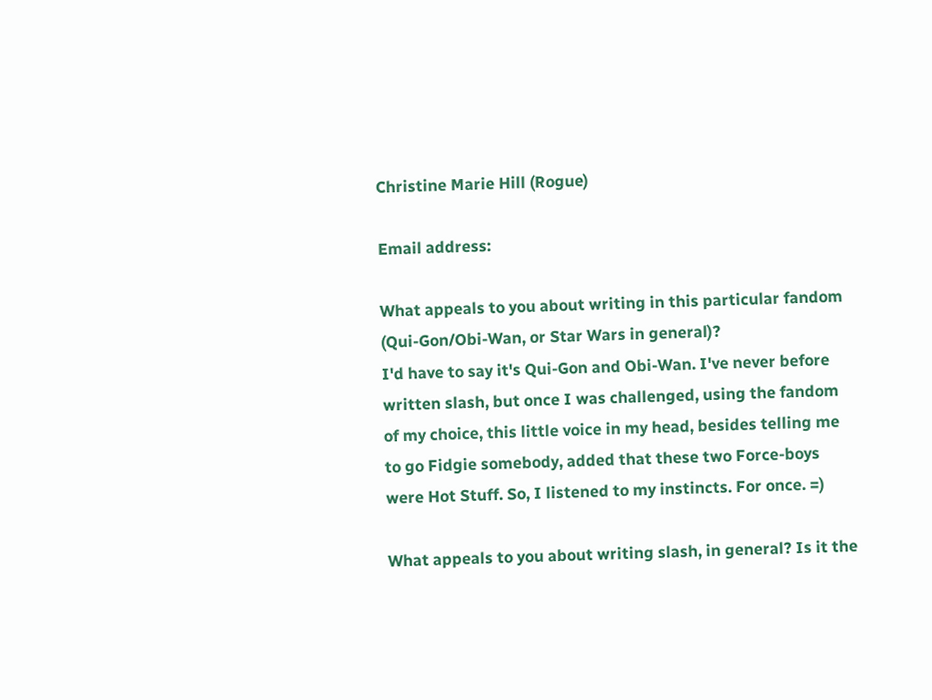Christine Marie Hill (Rogue)

Email address:

What appeals to you about writing in this particular fandom (Qui-Gon/Obi-Wan, or Star Wars in general)?
I'd have to say it's Qui-Gon and Obi-Wan. I've never before written slash, but once I was challenged, using the fandom of my choice, this little voice in my head, besides telling me to go Fidgie somebody, added that these two Force-boys were Hot Stuff. So, I listened to my instincts. For once. =)

What appeals to you about writing slash, in general? Is it the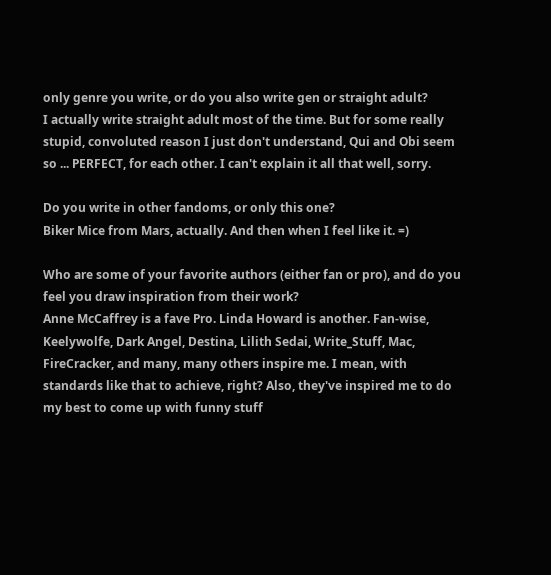only genre you write, or do you also write gen or straight adult?
I actually write straight adult most of the time. But for some really stupid, convoluted reason I just don't understand, Qui and Obi seem so ... PERFECT, for each other. I can't explain it all that well, sorry.

Do you write in other fandoms, or only this one?
Biker Mice from Mars, actually. And then when I feel like it. =)

Who are some of your favorite authors (either fan or pro), and do you feel you draw inspiration from their work?
Anne McCaffrey is a fave Pro. Linda Howard is another. Fan-wise, Keelywolfe, Dark Angel, Destina, Lilith Sedai, Write_Stuff, Mac, FireCracker, and many, many others inspire me. I mean, with standards like that to achieve, right? Also, they've inspired me to do my best to come up with funny stuff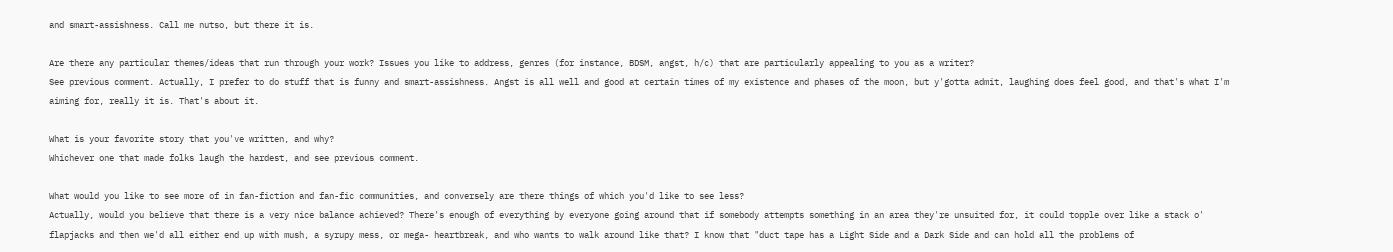and smart-assishness. Call me nutso, but there it is.

Are there any particular themes/ideas that run through your work? Issues you like to address, genres (for instance, BDSM, angst, h/c) that are particularly appealing to you as a writer?
See previous comment. Actually, I prefer to do stuff that is funny and smart-assishness. Angst is all well and good at certain times of my existence and phases of the moon, but y'gotta admit, laughing does feel good, and that's what I'm aiming for, really it is. That's about it.

What is your favorite story that you've written, and why?
Whichever one that made folks laugh the hardest, and see previous comment.

What would you like to see more of in fan-fiction and fan-fic communities, and conversely are there things of which you'd like to see less?
Actually, would you believe that there is a very nice balance achieved? There's enough of everything by everyone going around that if somebody attempts something in an area they're unsuited for, it could topple over like a stack o' flapjacks and then we'd all either end up with mush, a syrupy mess, or mega- heartbreak, and who wants to walk around like that? I know that "duct tape has a Light Side and a Dark Side and can hold all the problems of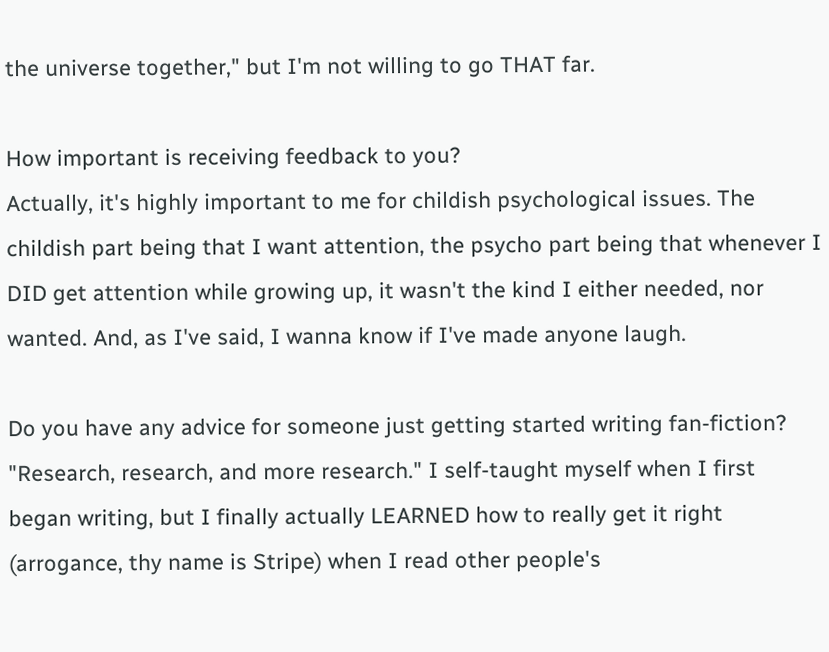the universe together," but I'm not willing to go THAT far.

How important is receiving feedback to you?
Actually, it's highly important to me for childish psychological issues. The childish part being that I want attention, the psycho part being that whenever I DID get attention while growing up, it wasn't the kind I either needed, nor wanted. And, as I've said, I wanna know if I've made anyone laugh.

Do you have any advice for someone just getting started writing fan-fiction?
"Research, research, and more research." I self-taught myself when I first began writing, but I finally actually LEARNED how to really get it right (arrogance, thy name is Stripe) when I read other people's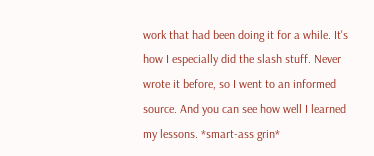work that had been doing it for a while. It's how I especially did the slash stuff. Never wrote it before, so I went to an informed source. And you can see how well I learned my lessons. *smart-ass grin*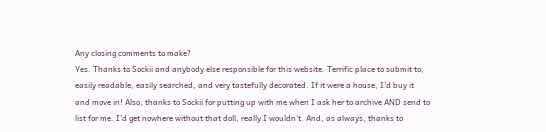Any closing comments to make?
Yes. Thanks to Sockii and anybody else responsible for this website. Terrific place to submit to, easily readable, easily searched, and very tastefully decorated. If it were a house, I'd buy it and move in! Also, thanks to Sockii for putting up with me when I ask her to archive AND send to list for me. I'd get nowhere without that doll, really I wouldn't. And, as always, thanks to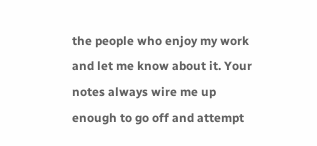the people who enjoy my work and let me know about it. Your notes always wire me up enough to go off and attempt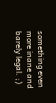something even more inane and barely legal. ;)